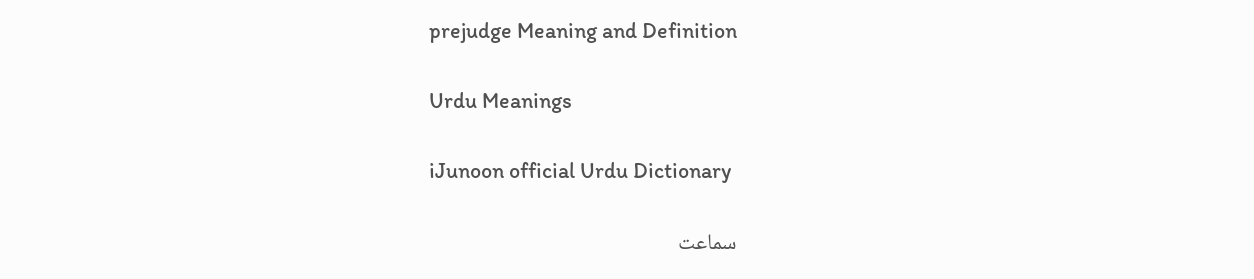prejudge Meaning and Definition

Urdu Meanings

iJunoon official Urdu Dictionary

سماعت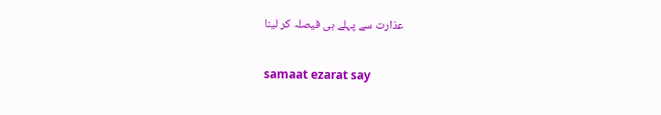عذارت سے پہلے ہی فیصلہ کر لینا

samaat ezarat say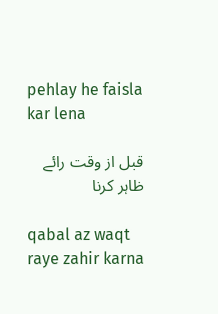pehlay he faisla kar lena

قبل از وقت رائے ظاہر کرنا

qabal az waqt raye zahir karna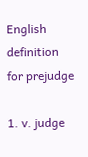English definition for prejudge

1. v. judge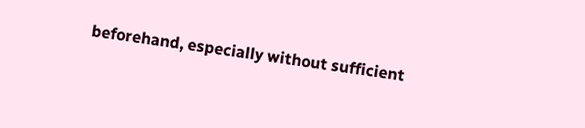beforehand, especially without sufficient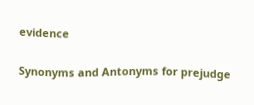evidence


Synonyms and Antonyms for prejudge